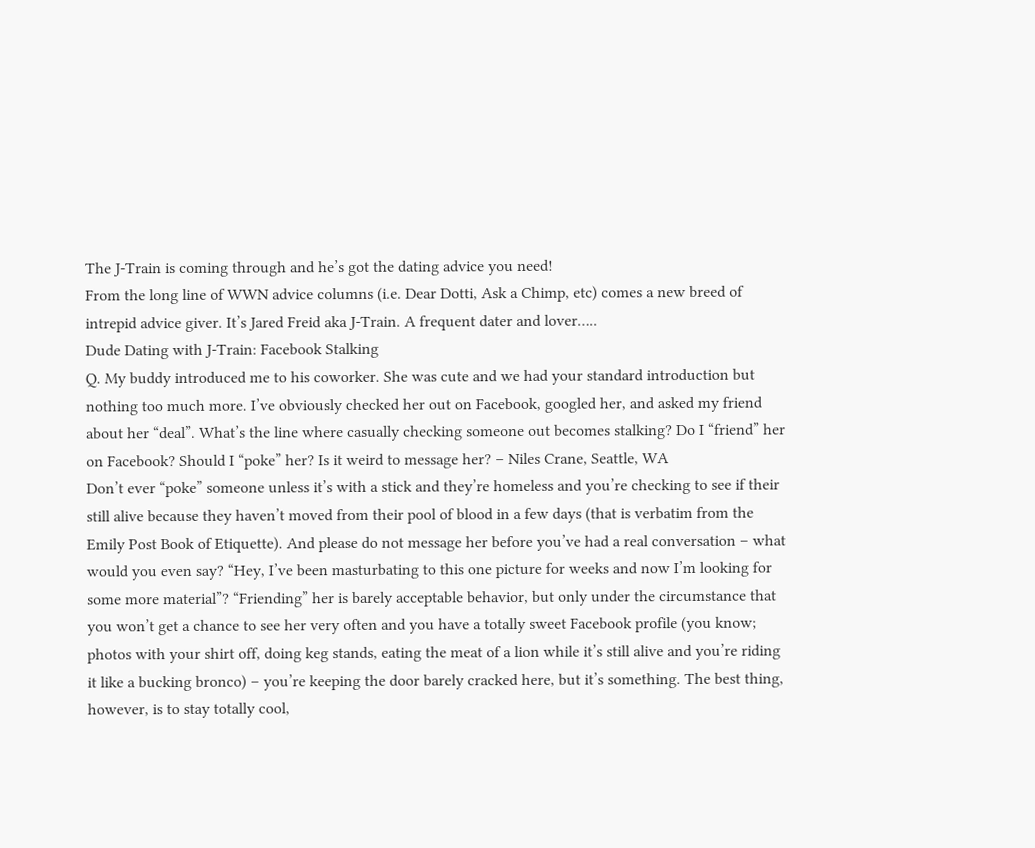The J-Train is coming through and he’s got the dating advice you need!
From the long line of WWN advice columns (i.e. Dear Dotti, Ask a Chimp, etc) comes a new breed of intrepid advice giver. It’s Jared Freid aka J-Train. A frequent dater and lover…..
Dude Dating with J-Train: Facebook Stalking
Q. My buddy introduced me to his coworker. She was cute and we had your standard introduction but nothing too much more. I’ve obviously checked her out on Facebook, googled her, and asked my friend about her “deal”. What’s the line where casually checking someone out becomes stalking? Do I “friend” her on Facebook? Should I “poke” her? Is it weird to message her? – Niles Crane, Seattle, WA
Don’t ever “poke” someone unless it’s with a stick and they’re homeless and you’re checking to see if their still alive because they haven’t moved from their pool of blood in a few days (that is verbatim from the Emily Post Book of Etiquette). And please do not message her before you’ve had a real conversation – what would you even say? “Hey, I’ve been masturbating to this one picture for weeks and now I’m looking for some more material”? “Friending” her is barely acceptable behavior, but only under the circumstance that you won’t get a chance to see her very often and you have a totally sweet Facebook profile (you know; photos with your shirt off, doing keg stands, eating the meat of a lion while it’s still alive and you’re riding it like a bucking bronco) – you’re keeping the door barely cracked here, but it’s something. The best thing, however, is to stay totally cool,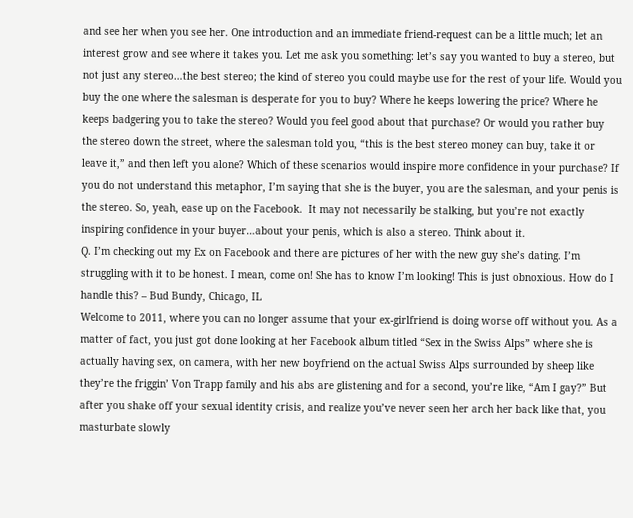and see her when you see her. One introduction and an immediate friend-request can be a little much; let an interest grow and see where it takes you. Let me ask you something: let’s say you wanted to buy a stereo, but not just any stereo…the best stereo; the kind of stereo you could maybe use for the rest of your life. Would you buy the one where the salesman is desperate for you to buy? Where he keeps lowering the price? Where he keeps badgering you to take the stereo? Would you feel good about that purchase? Or would you rather buy the stereo down the street, where the salesman told you, “this is the best stereo money can buy, take it or leave it,” and then left you alone? Which of these scenarios would inspire more confidence in your purchase? If you do not understand this metaphor, I’m saying that she is the buyer, you are the salesman, and your penis is the stereo. So, yeah, ease up on the Facebook.  It may not necessarily be stalking, but you’re not exactly inspiring confidence in your buyer…about your penis, which is also a stereo. Think about it.
Q. I’m checking out my Ex on Facebook and there are pictures of her with the new guy she’s dating. I’m struggling with it to be honest. I mean, come on! She has to know I’m looking! This is just obnoxious. How do I handle this? – Bud Bundy, Chicago, IL
Welcome to 2011, where you can no longer assume that your ex-girlfriend is doing worse off without you. As a matter of fact, you just got done looking at her Facebook album titled “Sex in the Swiss Alps” where she is actually having sex, on camera, with her new boyfriend on the actual Swiss Alps surrounded by sheep like they’re the friggin’ Von Trapp family and his abs are glistening and for a second, you’re like, “Am I gay?” But after you shake off your sexual identity crisis, and realize you’ve never seen her arch her back like that, you masturbate slowly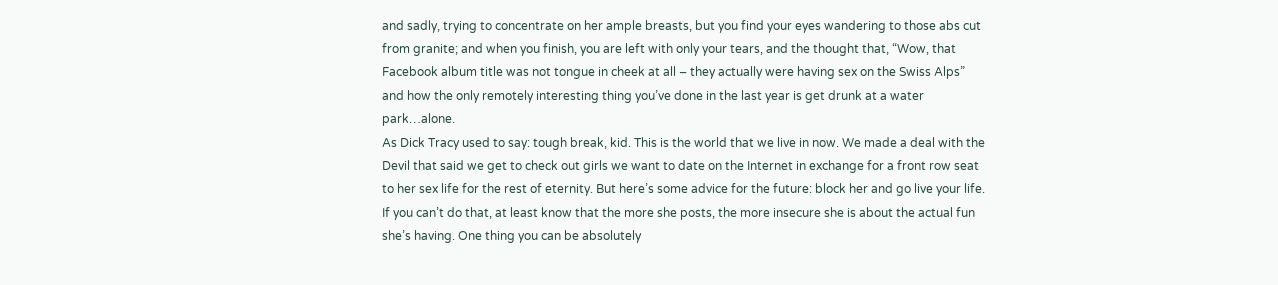and sadly, trying to concentrate on her ample breasts, but you find your eyes wandering to those abs cut from granite; and when you finish, you are left with only your tears, and the thought that, “Wow, that Facebook album title was not tongue in cheek at all – they actually were having sex on the Swiss Alps” and how the only remotely interesting thing you’ve done in the last year is get drunk at a water park…alone.
As Dick Tracy used to say: tough break, kid. This is the world that we live in now. We made a deal with the Devil that said we get to check out girls we want to date on the Internet in exchange for a front row seat to her sex life for the rest of eternity. But here’s some advice for the future: block her and go live your life. If you can’t do that, at least know that the more she posts, the more insecure she is about the actual fun she’s having. One thing you can be absolutely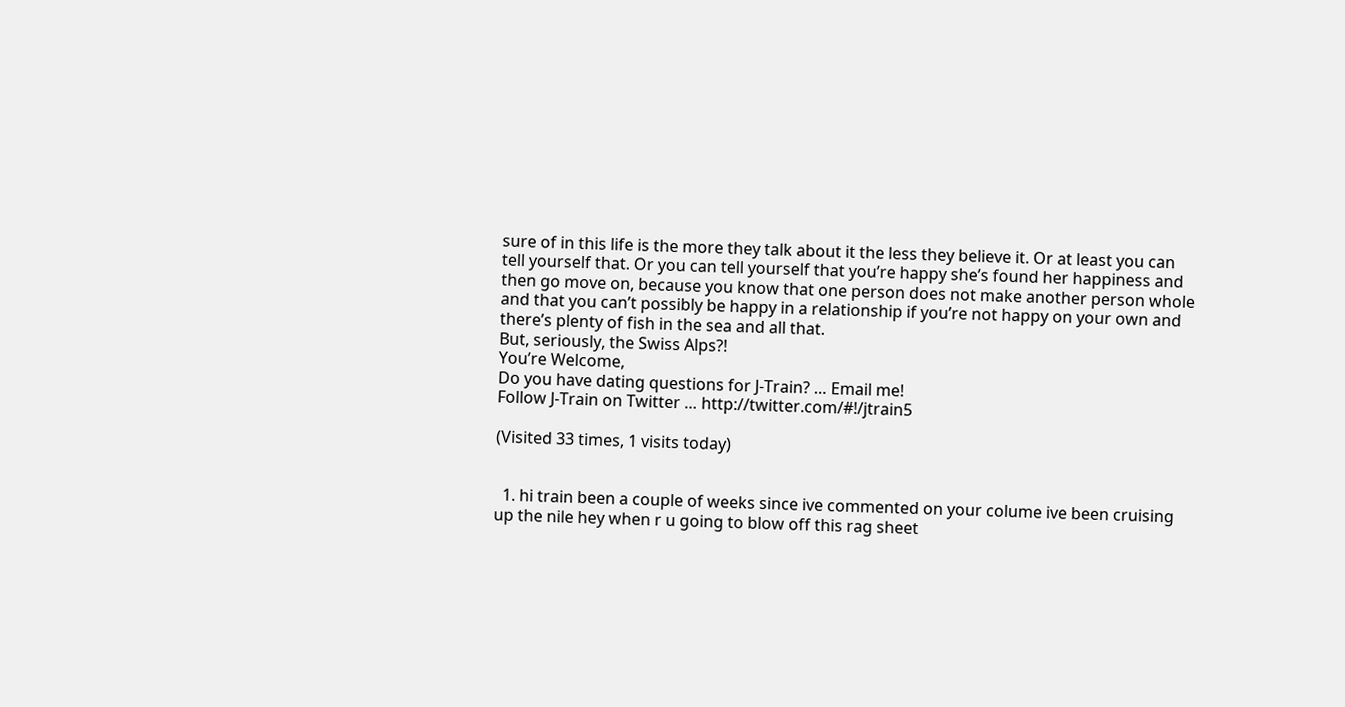sure of in this life is the more they talk about it the less they believe it. Or at least you can tell yourself that. Or you can tell yourself that you’re happy she’s found her happiness and then go move on, because you know that one person does not make another person whole and that you can’t possibly be happy in a relationship if you’re not happy on your own and there’s plenty of fish in the sea and all that.
But, seriously, the Swiss Alps?!
You’re Welcome,
Do you have dating questions for J-Train? … Email me!
Follow J-Train on Twitter … http://twitter.com/#!/jtrain5

(Visited 33 times, 1 visits today)


  1. hi train been a couple of weeks since ive commented on your colume ive been cruising up the nile hey when r u going to blow off this rag sheet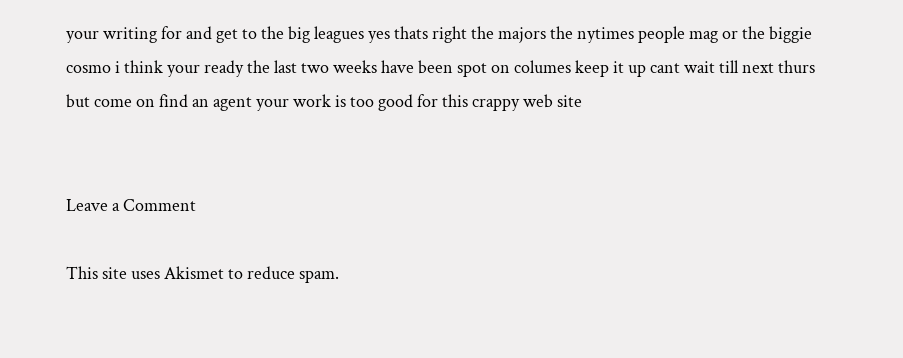your writing for and get to the big leagues yes thats right the majors the nytimes people mag or the biggie cosmo i think your ready the last two weeks have been spot on columes keep it up cant wait till next thurs but come on find an agent your work is too good for this crappy web site


Leave a Comment

This site uses Akismet to reduce spam.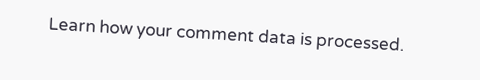Learn how your comment data is processed.